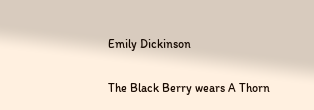Emily Dickinson

The Black Berry wears A Thorn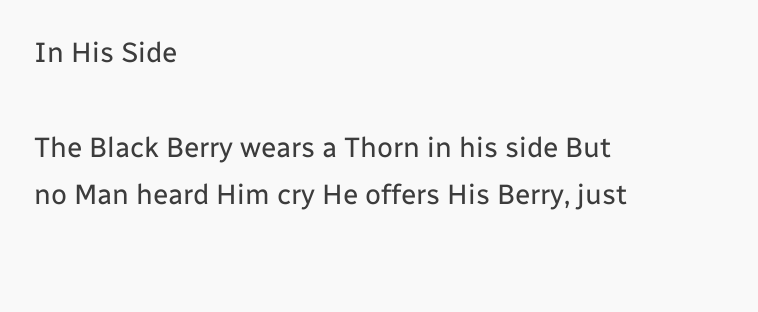In His Side

The Black Berry wears a Thorn in his side But no Man heard Him cry He offers His Berry, just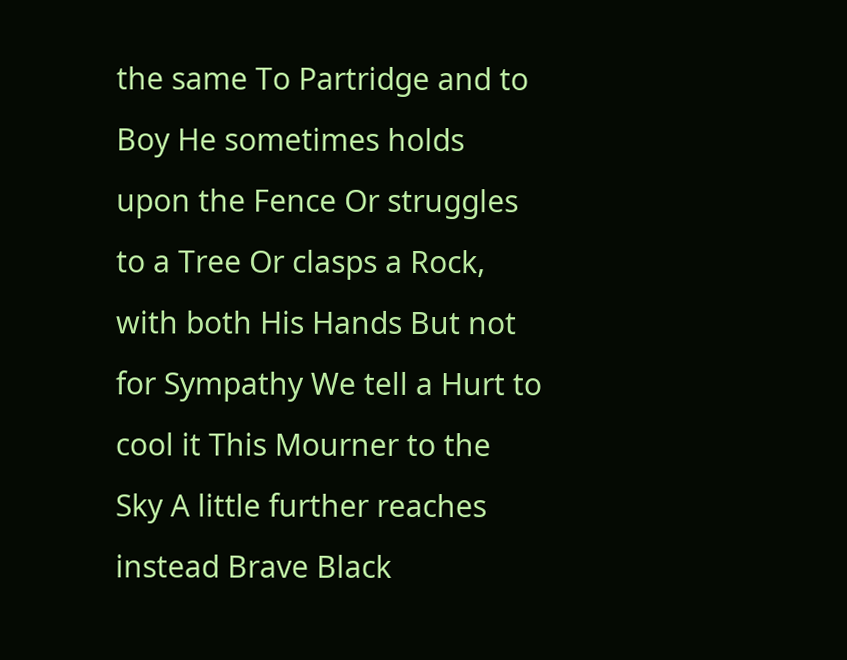the same To Partridge and to Boy He sometimes holds upon the Fence Or struggles to a Tree Or clasps a Rock, with both His Hands But not for Sympathy We tell a Hurt to cool it This Mourner to the Sky A little further reaches instead Brave Black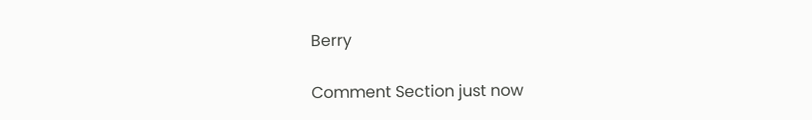Berry

Comment Section just now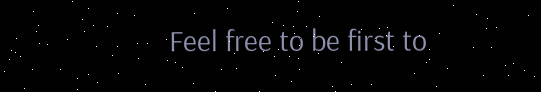Feel free to be first to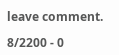leave comment.

8/2200 - 0